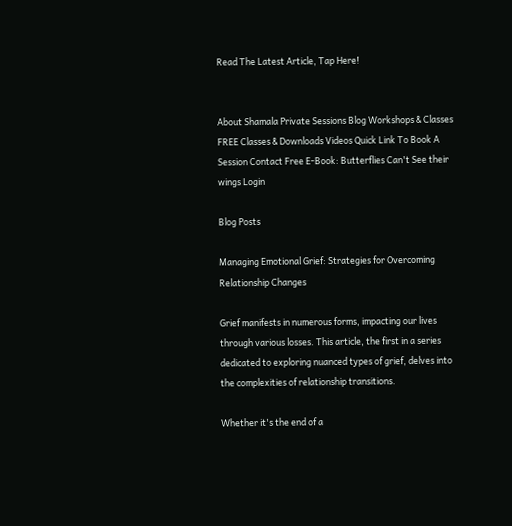Read The Latest Article, Tap Here!


About Shamala Private Sessions Blog Workshops & Classes FREE Classes & Downloads Videos Quick Link To Book A Session Contact Free E-Book: Butterflies Can't See their wings Login

Blog Posts

Managing Emotional Grief: Strategies for Overcoming Relationship Changes

Grief manifests in numerous forms, impacting our lives through various losses. This article, the first in a series dedicated to exploring nuanced types of grief, delves into the complexities of relationship transitions.

Whether it's the end of a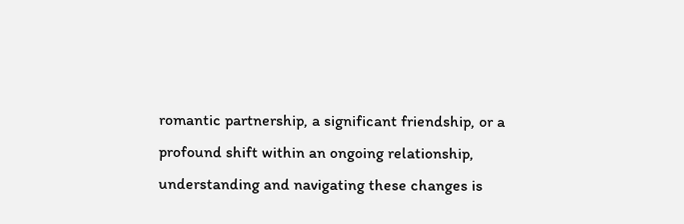romantic partnership, a significant friendship, or a profound shift within an ongoing relationship, understanding and navigating these changes is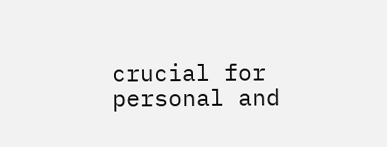crucial for personal and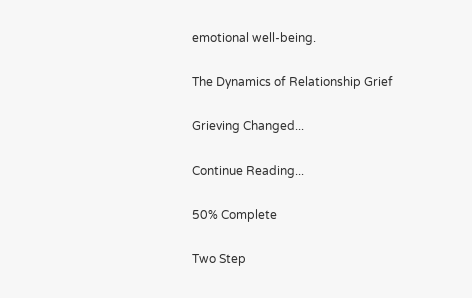emotional well-being.

The Dynamics of Relationship Grief

Grieving Changed...

Continue Reading...

50% Complete

Two Step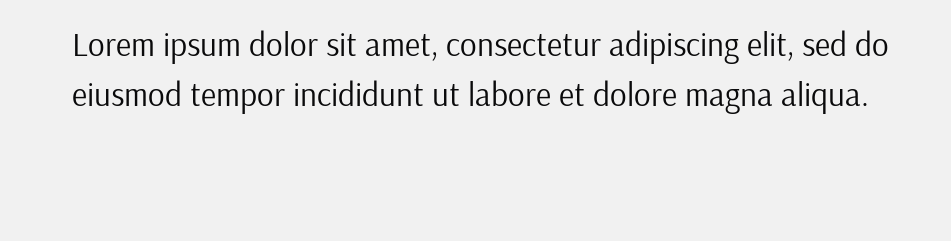Lorem ipsum dolor sit amet, consectetur adipiscing elit, sed do eiusmod tempor incididunt ut labore et dolore magna aliqua.